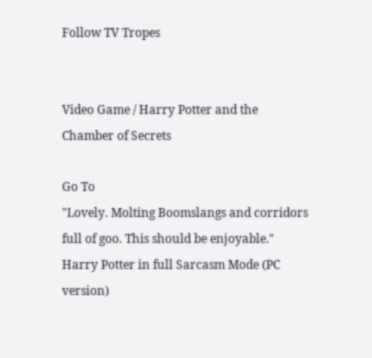Follow TV Tropes


Video Game / Harry Potter and the Chamber of Secrets

Go To
"Lovely. Molting Boomslangs and corridors full of goo. This should be enjoyable."
Harry Potter in full Sarcasm Mode (PC version)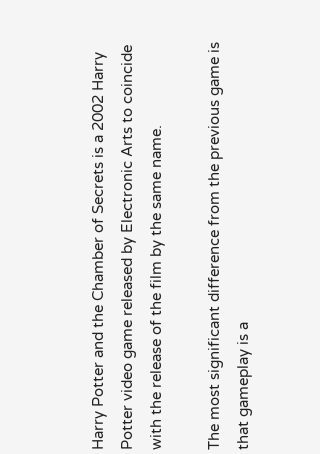Harry Potter and the Chamber of Secrets is a 2002 Harry Potter video game released by Electronic Arts to coincide with the release of the film by the same name.

The most significant difference from the previous game is that gameplay is a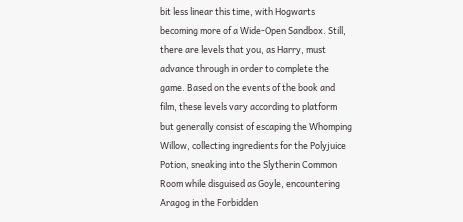bit less linear this time, with Hogwarts becoming more of a Wide-Open Sandbox. Still, there are levels that you, as Harry, must advance through in order to complete the game. Based on the events of the book and film, these levels vary according to platform but generally consist of escaping the Whomping Willow, collecting ingredients for the Polyjuice Potion, sneaking into the Slytherin Common Room while disguised as Goyle, encountering Aragog in the Forbidden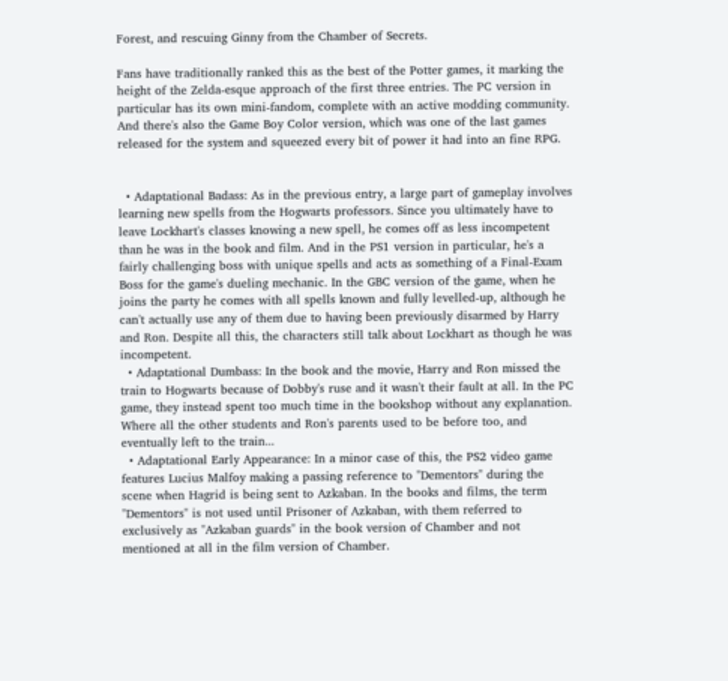Forest, and rescuing Ginny from the Chamber of Secrets.

Fans have traditionally ranked this as the best of the Potter games, it marking the height of the Zelda-esque approach of the first three entries. The PC version in particular has its own mini-fandom, complete with an active modding community. And there's also the Game Boy Color version, which was one of the last games released for the system and squeezed every bit of power it had into an fine RPG.


  • Adaptational Badass: As in the previous entry, a large part of gameplay involves learning new spells from the Hogwarts professors. Since you ultimately have to leave Lockhart's classes knowing a new spell, he comes off as less incompetent than he was in the book and film. And in the PS1 version in particular, he's a fairly challenging boss with unique spells and acts as something of a Final-Exam Boss for the game's dueling mechanic. In the GBC version of the game, when he joins the party he comes with all spells known and fully levelled-up, although he can't actually use any of them due to having been previously disarmed by Harry and Ron. Despite all this, the characters still talk about Lockhart as though he was incompetent.
  • Adaptational Dumbass: In the book and the movie, Harry and Ron missed the train to Hogwarts because of Dobby's ruse and it wasn't their fault at all. In the PC game, they instead spent too much time in the bookshop without any explanation. Where all the other students and Ron's parents used to be before too, and eventually left to the train...
  • Adaptational Early Appearance: In a minor case of this, the PS2 video game features Lucius Malfoy making a passing reference to "Dementors" during the scene when Hagrid is being sent to Azkaban. In the books and films, the term "Dementors" is not used until Prisoner of Azkaban, with them referred to exclusively as "Azkaban guards" in the book version of Chamber and not mentioned at all in the film version of Chamber.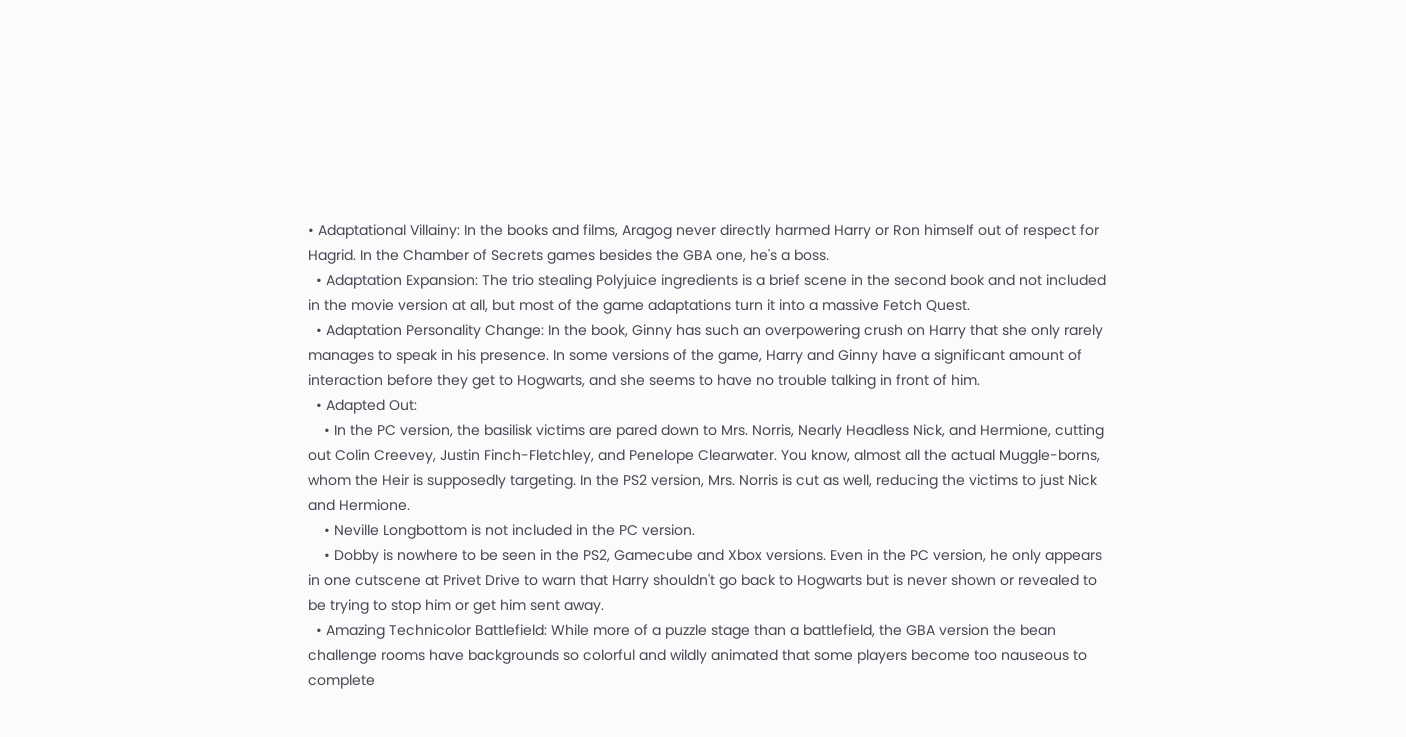• Adaptational Villainy: In the books and films, Aragog never directly harmed Harry or Ron himself out of respect for Hagrid. In the Chamber of Secrets games besides the GBA one, he's a boss.
  • Adaptation Expansion: The trio stealing Polyjuice ingredients is a brief scene in the second book and not included in the movie version at all, but most of the game adaptations turn it into a massive Fetch Quest.
  • Adaptation Personality Change: In the book, Ginny has such an overpowering crush on Harry that she only rarely manages to speak in his presence. In some versions of the game, Harry and Ginny have a significant amount of interaction before they get to Hogwarts, and she seems to have no trouble talking in front of him.
  • Adapted Out:
    • In the PC version, the basilisk victims are pared down to Mrs. Norris, Nearly Headless Nick, and Hermione, cutting out Colin Creevey, Justin Finch-Fletchley, and Penelope Clearwater. You know, almost all the actual Muggle-borns, whom the Heir is supposedly targeting. In the PS2 version, Mrs. Norris is cut as well, reducing the victims to just Nick and Hermione.
    • Neville Longbottom is not included in the PC version.
    • Dobby is nowhere to be seen in the PS2, Gamecube and Xbox versions. Even in the PC version, he only appears in one cutscene at Privet Drive to warn that Harry shouldn't go back to Hogwarts but is never shown or revealed to be trying to stop him or get him sent away.
  • Amazing Technicolor Battlefield: While more of a puzzle stage than a battlefield, the GBA version the bean challenge rooms have backgrounds so colorful and wildly animated that some players become too nauseous to complete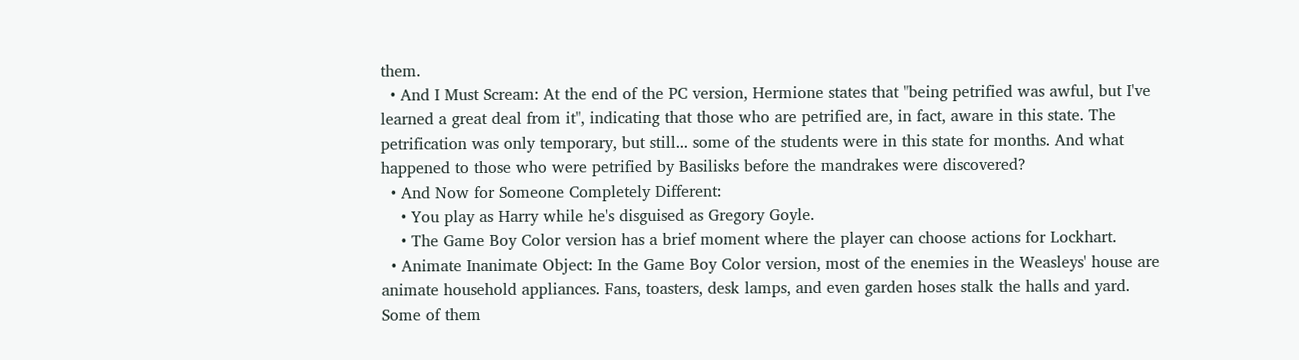them.
  • And I Must Scream: At the end of the PC version, Hermione states that "being petrified was awful, but I've learned a great deal from it", indicating that those who are petrified are, in fact, aware in this state. The petrification was only temporary, but still... some of the students were in this state for months. And what happened to those who were petrified by Basilisks before the mandrakes were discovered?
  • And Now for Someone Completely Different:
    • You play as Harry while he's disguised as Gregory Goyle.
    • The Game Boy Color version has a brief moment where the player can choose actions for Lockhart.
  • Animate Inanimate Object: In the Game Boy Color version, most of the enemies in the Weasleys' house are animate household appliances. Fans, toasters, desk lamps, and even garden hoses stalk the halls and yard. Some of them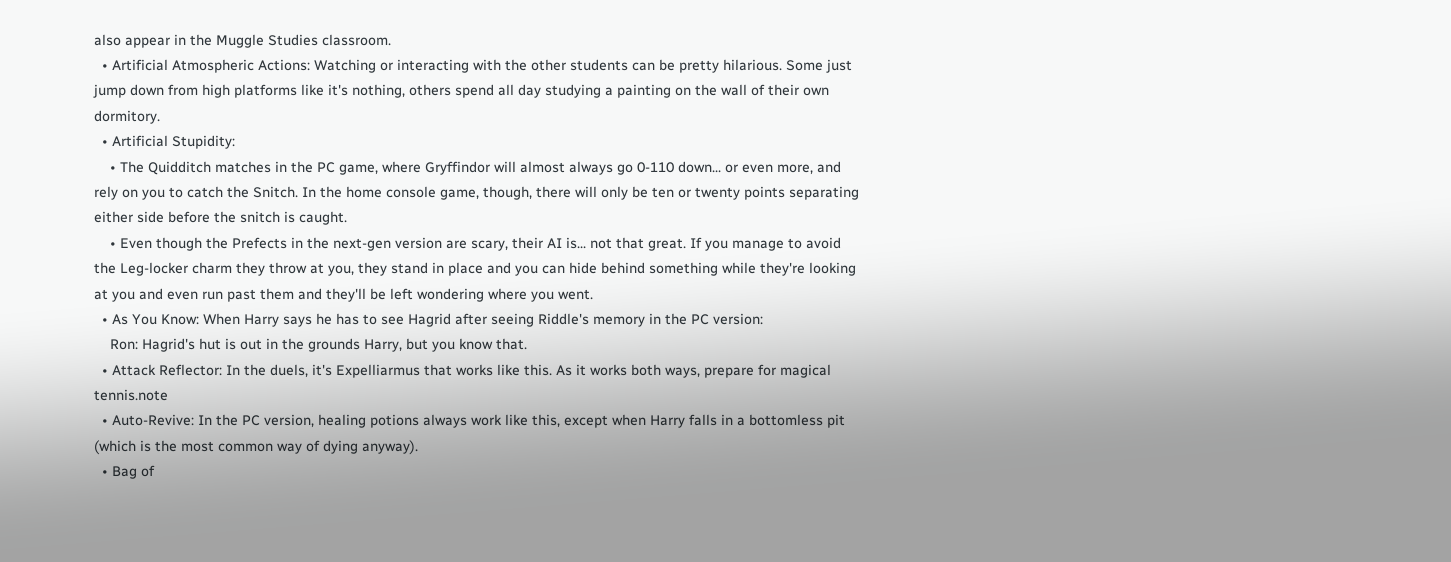also appear in the Muggle Studies classroom.
  • Artificial Atmospheric Actions: Watching or interacting with the other students can be pretty hilarious. Some just jump down from high platforms like it's nothing, others spend all day studying a painting on the wall of their own dormitory.
  • Artificial Stupidity:
    • The Quidditch matches in the PC game, where Gryffindor will almost always go 0-110 down... or even more, and rely on you to catch the Snitch. In the home console game, though, there will only be ten or twenty points separating either side before the snitch is caught.
    • Even though the Prefects in the next-gen version are scary, their AI is... not that great. If you manage to avoid the Leg-locker charm they throw at you, they stand in place and you can hide behind something while they're looking at you and even run past them and they'll be left wondering where you went.
  • As You Know: When Harry says he has to see Hagrid after seeing Riddle's memory in the PC version:
    Ron: Hagrid's hut is out in the grounds Harry, but you know that.
  • Attack Reflector: In the duels, it's Expelliarmus that works like this. As it works both ways, prepare for magical tennis.note
  • Auto-Revive: In the PC version, healing potions always work like this, except when Harry falls in a bottomless pit (which is the most common way of dying anyway).
  • Bag of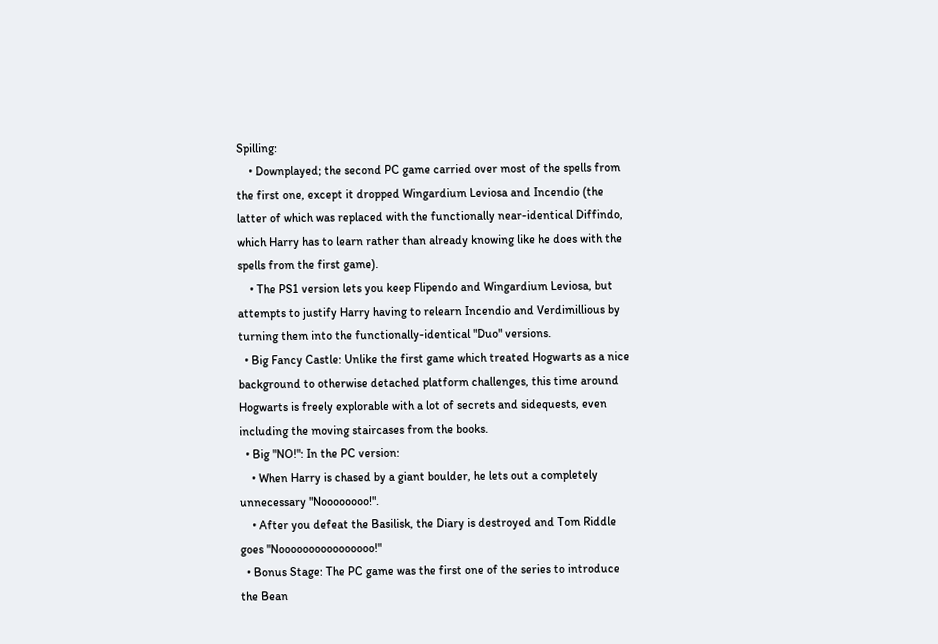Spilling:
    • Downplayed; the second PC game carried over most of the spells from the first one, except it dropped Wingardium Leviosa and Incendio (the latter of which was replaced with the functionally near-identical Diffindo, which Harry has to learn rather than already knowing like he does with the spells from the first game).
    • The PS1 version lets you keep Flipendo and Wingardium Leviosa, but attempts to justify Harry having to relearn Incendio and Verdimillious by turning them into the functionally-identical "Duo" versions.
  • Big Fancy Castle: Unlike the first game which treated Hogwarts as a nice background to otherwise detached platform challenges, this time around Hogwarts is freely explorable with a lot of secrets and sidequests, even including the moving staircases from the books.
  • Big "NO!": In the PC version:
    • When Harry is chased by a giant boulder, he lets out a completely unnecessary "Noooooooo!".
    • After you defeat the Basilisk, the Diary is destroyed and Tom Riddle goes "Noooooooooooooooo!"
  • Bonus Stage: The PC game was the first one of the series to introduce the Bean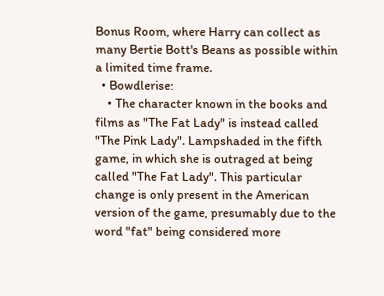Bonus Room, where Harry can collect as many Bertie Bott's Beans as possible within a limited time frame.
  • Bowdlerise:
    • The character known in the books and films as "The Fat Lady" is instead called "The Pink Lady". Lampshaded in the fifth game, in which she is outraged at being called "The Fat Lady". This particular change is only present in the American version of the game, presumably due to the word "fat" being considered more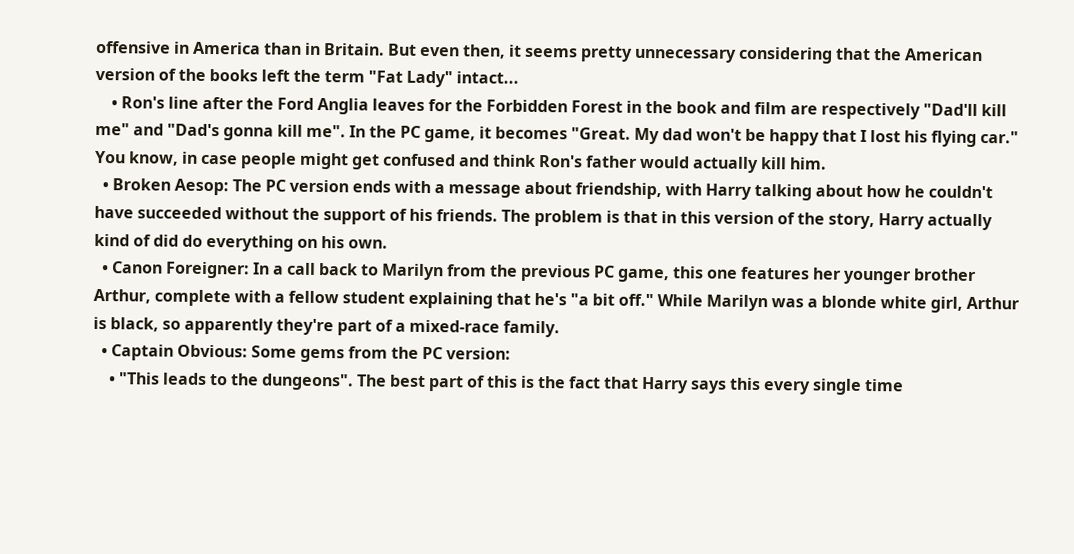offensive in America than in Britain. But even then, it seems pretty unnecessary considering that the American version of the books left the term "Fat Lady" intact...
    • Ron's line after the Ford Anglia leaves for the Forbidden Forest in the book and film are respectively "Dad'll kill me" and "Dad's gonna kill me". In the PC game, it becomes "Great. My dad won't be happy that I lost his flying car." You know, in case people might get confused and think Ron's father would actually kill him.
  • Broken Aesop: The PC version ends with a message about friendship, with Harry talking about how he couldn't have succeeded without the support of his friends. The problem is that in this version of the story, Harry actually kind of did do everything on his own.
  • Canon Foreigner: In a call back to Marilyn from the previous PC game, this one features her younger brother Arthur, complete with a fellow student explaining that he's "a bit off." While Marilyn was a blonde white girl, Arthur is black, so apparently they're part of a mixed-race family.
  • Captain Obvious: Some gems from the PC version:
    • "This leads to the dungeons". The best part of this is the fact that Harry says this every single time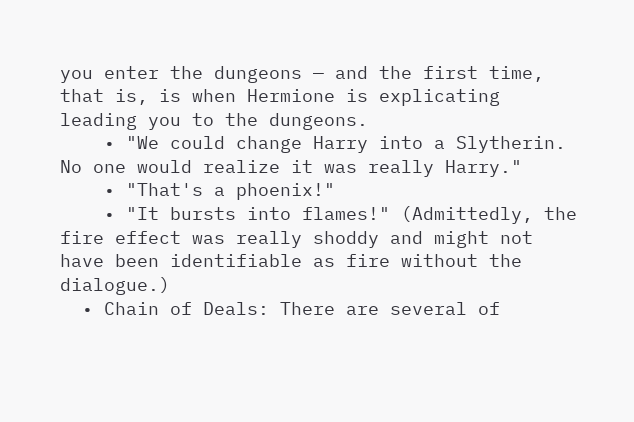you enter the dungeons — and the first time, that is, is when Hermione is explicating leading you to the dungeons.
    • "We could change Harry into a Slytherin. No one would realize it was really Harry."
    • "That's a phoenix!"
    • "It bursts into flames!" (Admittedly, the fire effect was really shoddy and might not have been identifiable as fire without the dialogue.)
  • Chain of Deals: There are several of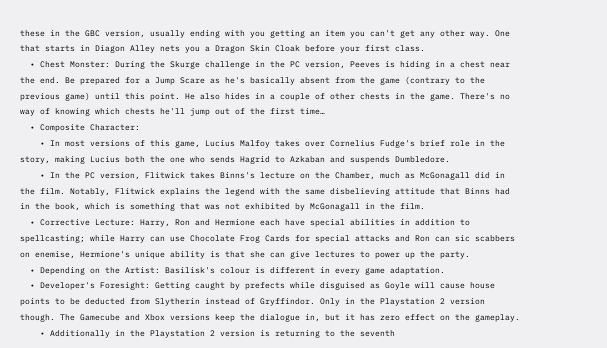these in the GBC version, usually ending with you getting an item you can't get any other way. One that starts in Diagon Alley nets you a Dragon Skin Cloak before your first class.
  • Chest Monster: During the Skurge challenge in the PC version, Peeves is hiding in a chest near the end. Be prepared for a Jump Scare as he's basically absent from the game (contrary to the previous game) until this point. He also hides in a couple of other chests in the game. There's no way of knowing which chests he'll jump out of the first time…
  • Composite Character:
    • In most versions of this game, Lucius Malfoy takes over Cornelius Fudge's brief role in the story, making Lucius both the one who sends Hagrid to Azkaban and suspends Dumbledore.
    • In the PC version, Flitwick takes Binns's lecture on the Chamber, much as McGonagall did in the film. Notably, Flitwick explains the legend with the same disbelieving attitude that Binns had in the book, which is something that was not exhibited by McGonagall in the film.
  • Corrective Lecture: Harry, Ron and Hermione each have special abilities in addition to spellcasting; while Harry can use Chocolate Frog Cards for special attacks and Ron can sic scabbers on enemise, Hermione's unique ability is that she can give lectures to power up the party.
  • Depending on the Artist: Basilisk's colour is different in every game adaptation.
  • Developer's Foresight: Getting caught by prefects while disguised as Goyle will cause house points to be deducted from Slytherin instead of Gryffindor. Only in the Playstation 2 version though. The Gamecube and Xbox versions keep the dialogue in, but it has zero effect on the gameplay.
    • Additionally in the Playstation 2 version is returning to the seventh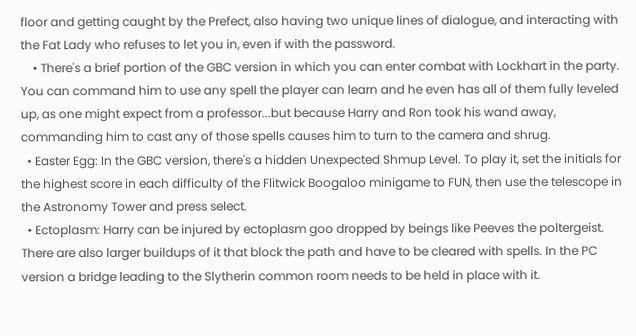floor and getting caught by the Prefect, also having two unique lines of dialogue, and interacting with the Fat Lady who refuses to let you in, even if with the password.
    • There's a brief portion of the GBC version in which you can enter combat with Lockhart in the party. You can command him to use any spell the player can learn and he even has all of them fully leveled up, as one might expect from a professor...but because Harry and Ron took his wand away, commanding him to cast any of those spells causes him to turn to the camera and shrug.
  • Easter Egg: In the GBC version, there's a hidden Unexpected Shmup Level. To play it, set the initials for the highest score in each difficulty of the Flitwick Boogaloo minigame to FUN, then use the telescope in the Astronomy Tower and press select.
  • Ectoplasm: Harry can be injured by ectoplasm goo dropped by beings like Peeves the poltergeist. There are also larger buildups of it that block the path and have to be cleared with spells. In the PC version a bridge leading to the Slytherin common room needs to be held in place with it.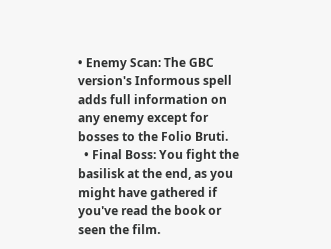• Enemy Scan: The GBC version's Informous spell adds full information on any enemy except for bosses to the Folio Bruti.
  • Final Boss: You fight the basilisk at the end, as you might have gathered if you've read the book or seen the film.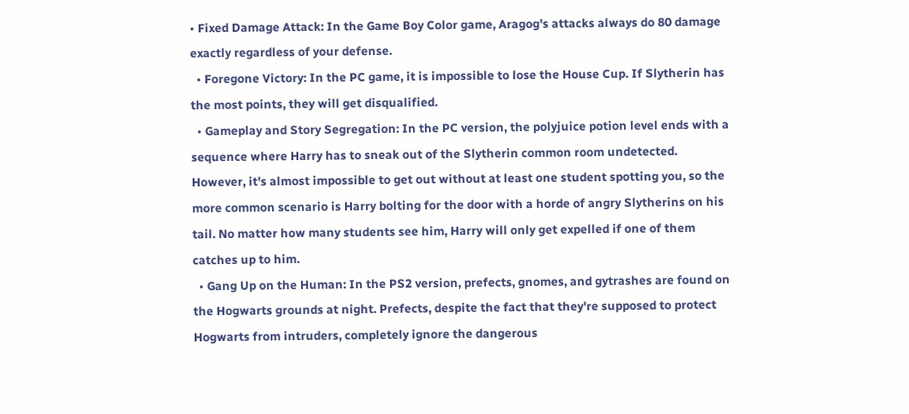• Fixed Damage Attack: In the Game Boy Color game, Aragog's attacks always do 80 damage exactly regardless of your defense.
  • Foregone Victory: In the PC game, it is impossible to lose the House Cup. If Slytherin has the most points, they will get disqualified.
  • Gameplay and Story Segregation: In the PC version, the polyjuice potion level ends with a sequence where Harry has to sneak out of the Slytherin common room undetected. However, it's almost impossible to get out without at least one student spotting you, so the more common scenario is Harry bolting for the door with a horde of angry Slytherins on his tail. No matter how many students see him, Harry will only get expelled if one of them catches up to him.
  • Gang Up on the Human: In the PS2 version, prefects, gnomes, and gytrashes are found on the Hogwarts grounds at night. Prefects, despite the fact that they're supposed to protect Hogwarts from intruders, completely ignore the dangerous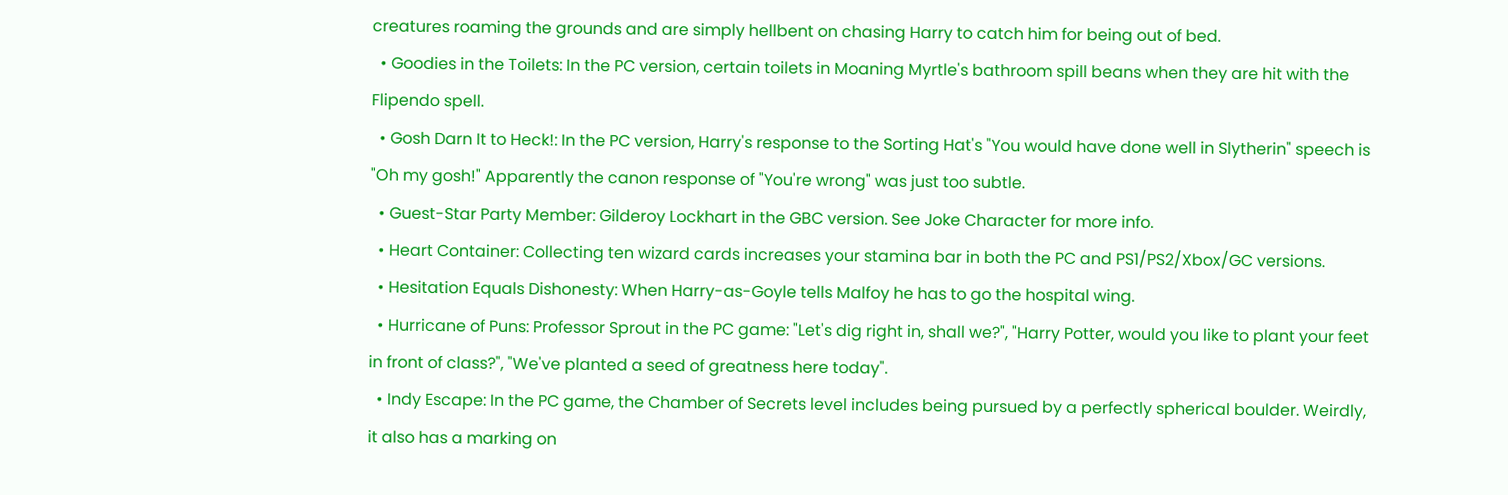creatures roaming the grounds and are simply hellbent on chasing Harry to catch him for being out of bed.
  • Goodies in the Toilets: In the PC version, certain toilets in Moaning Myrtle's bathroom spill beans when they are hit with the Flipendo spell.
  • Gosh Darn It to Heck!: In the PC version, Harry's response to the Sorting Hat's "You would have done well in Slytherin" speech is "Oh my gosh!" Apparently the canon response of "You're wrong" was just too subtle.
  • Guest-Star Party Member: Gilderoy Lockhart in the GBC version. See Joke Character for more info.
  • Heart Container: Collecting ten wizard cards increases your stamina bar in both the PC and PS1/PS2/Xbox/GC versions.
  • Hesitation Equals Dishonesty: When Harry-as-Goyle tells Malfoy he has to go the hospital wing.
  • Hurricane of Puns: Professor Sprout in the PC game: "Let's dig right in, shall we?", "Harry Potter, would you like to plant your feet in front of class?", "We've planted a seed of greatness here today".
  • Indy Escape: In the PC game, the Chamber of Secrets level includes being pursued by a perfectly spherical boulder. Weirdly, it also has a marking on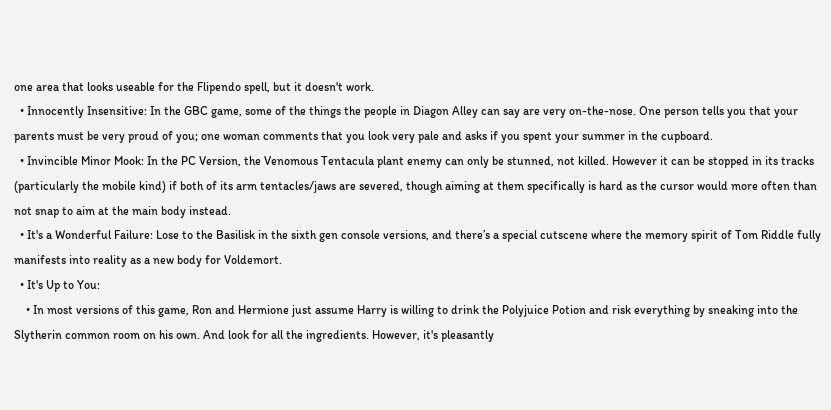one area that looks useable for the Flipendo spell, but it doesn't work.
  • Innocently Insensitive: In the GBC game, some of the things the people in Diagon Alley can say are very on-the-nose. One person tells you that your parents must be very proud of you; one woman comments that you look very pale and asks if you spent your summer in the cupboard.
  • Invincible Minor Mook: In the PC Version, the Venomous Tentacula plant enemy can only be stunned, not killed. However it can be stopped in its tracks (particularly the mobile kind) if both of its arm tentacles/jaws are severed, though aiming at them specifically is hard as the cursor would more often than not snap to aim at the main body instead.
  • It's a Wonderful Failure: Lose to the Basilisk in the sixth gen console versions, and there’s a special cutscene where the memory spirit of Tom Riddle fully manifests into reality as a new body for Voldemort.
  • It's Up to You:
    • In most versions of this game, Ron and Hermione just assume Harry is willing to drink the Polyjuice Potion and risk everything by sneaking into the Slytherin common room on his own. And look for all the ingredients. However, it's pleasantly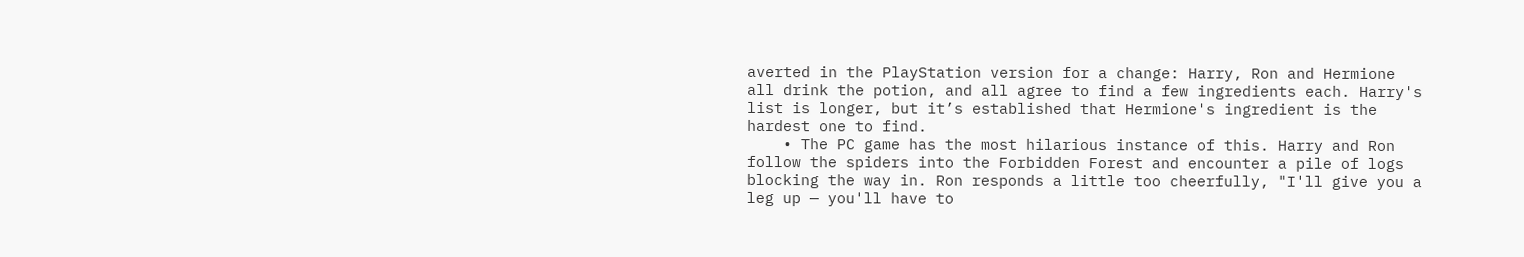averted in the PlayStation version for a change: Harry, Ron and Hermione all drink the potion, and all agree to find a few ingredients each. Harry's list is longer, but it’s established that Hermione's ingredient is the hardest one to find.
    • The PC game has the most hilarious instance of this. Harry and Ron follow the spiders into the Forbidden Forest and encounter a pile of logs blocking the way in. Ron responds a little too cheerfully, "I'll give you a leg up — you'll have to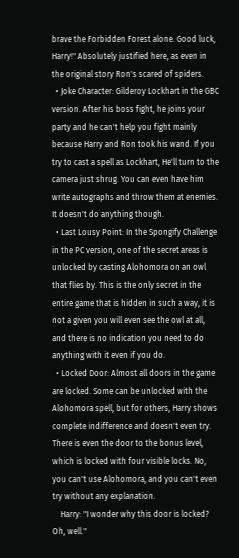brave the Forbidden Forest alone. Good luck, Harry!" Absolutely justified here, as even in the original story Ron's scared of spiders.
  • Joke Character: Gilderoy Lockhart in the GBC version. After his boss fight, he joins your party and he can't help you fight mainly because Harry and Ron took his wand. If you try to cast a spell as Lockhart, He'll turn to the camera just shrug. You can even have him write autographs and throw them at enemies. It doesn't do anything though.
  • Last Lousy Point: In the Spongify Challenge in the PC version, one of the secret areas is unlocked by casting Alohomora on an owl that flies by. This is the only secret in the entire game that is hidden in such a way, it is not a given you will even see the owl at all, and there is no indication you need to do anything with it even if you do.
  • Locked Door: Almost all doors in the game are locked. Some can be unlocked with the Alohomora spell, but for others, Harry shows complete indifference and doesn't even try. There is even the door to the bonus level, which is locked with four visible locks. No, you can't use Alohomora, and you can't even try without any explanation.
    Harry: "I wonder why this door is locked? Oh, well."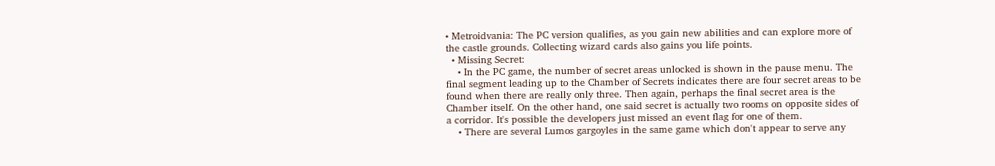• Metroidvania: The PC version qualifies, as you gain new abilities and can explore more of the castle grounds. Collecting wizard cards also gains you life points.
  • Missing Secret:
    • In the PC game, the number of secret areas unlocked is shown in the pause menu. The final segment leading up to the Chamber of Secrets indicates there are four secret areas to be found when there are really only three. Then again, perhaps the final secret area is the Chamber itself. On the other hand, one said secret is actually two rooms on opposite sides of a corridor. It's possible the developers just missed an event flag for one of them.
    • There are several Lumos gargoyles in the same game which don't appear to serve any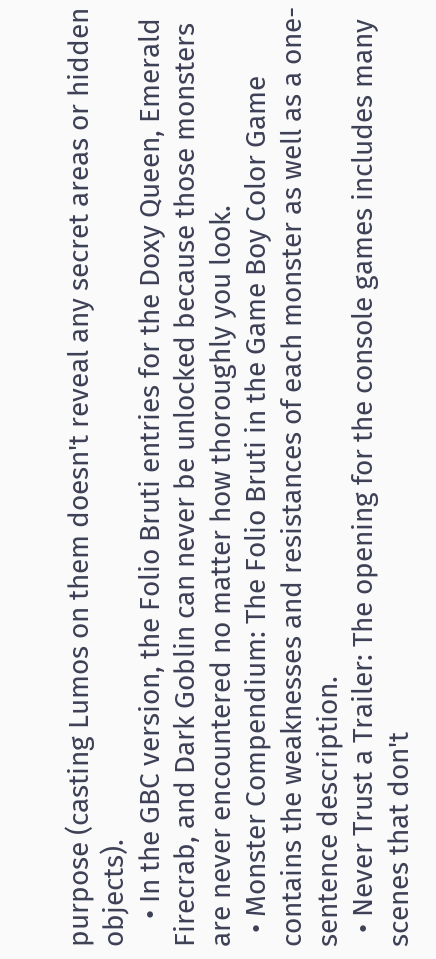purpose (casting Lumos on them doesn't reveal any secret areas or hidden objects).
    • In the GBC version, the Folio Bruti entries for the Doxy Queen, Emerald Firecrab, and Dark Goblin can never be unlocked because those monsters are never encountered no matter how thoroughly you look.
  • Monster Compendium: The Folio Bruti in the Game Boy Color Game contains the weaknesses and resistances of each monster as well as a one-sentence description.
  • Never Trust a Trailer: The opening for the console games includes many scenes that don't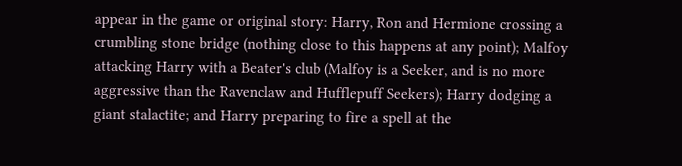appear in the game or original story: Harry, Ron and Hermione crossing a crumbling stone bridge (nothing close to this happens at any point); Malfoy attacking Harry with a Beater's club (Malfoy is a Seeker, and is no more aggressive than the Ravenclaw and Hufflepuff Seekers); Harry dodging a giant stalactite; and Harry preparing to fire a spell at the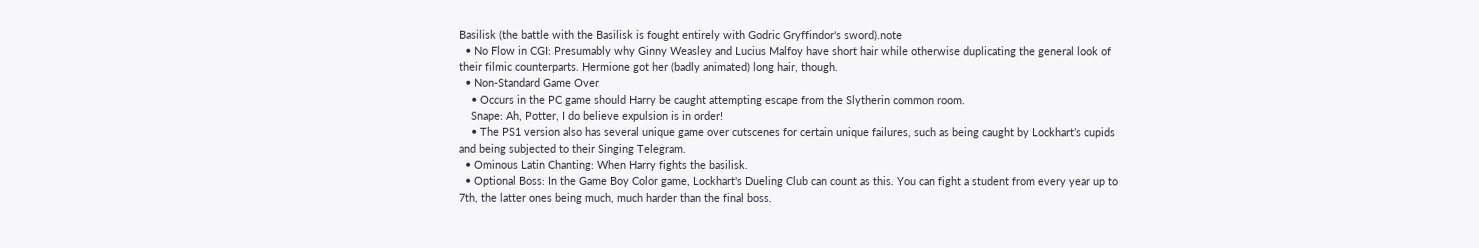Basilisk (the battle with the Basilisk is fought entirely with Godric Gryffindor's sword).note
  • No Flow in CGI: Presumably why Ginny Weasley and Lucius Malfoy have short hair while otherwise duplicating the general look of their filmic counterparts. Hermione got her (badly animated) long hair, though.
  • Non-Standard Game Over
    • Occurs in the PC game should Harry be caught attempting escape from the Slytherin common room.
    Snape: Ah, Potter, I do believe expulsion is in order!
    • The PS1 version also has several unique game over cutscenes for certain unique failures, such as being caught by Lockhart’s cupids and being subjected to their Singing Telegram.
  • Ominous Latin Chanting: When Harry fights the basilisk.
  • Optional Boss: In the Game Boy Color game, Lockhart's Dueling Club can count as this. You can fight a student from every year up to 7th, the latter ones being much, much harder than the final boss.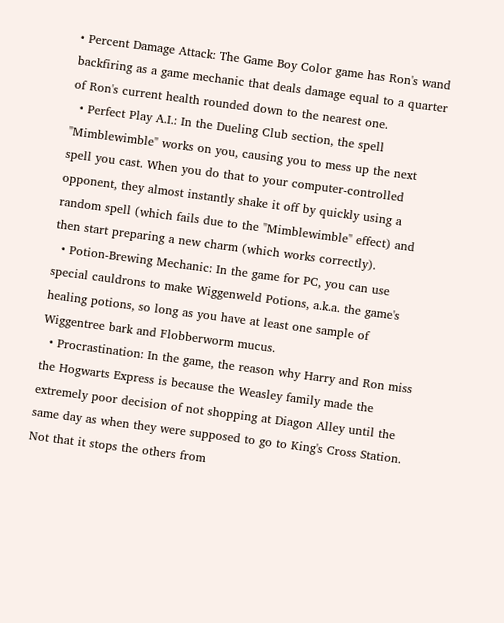• Percent Damage Attack: The Game Boy Color game has Ron's wand backfiring as a game mechanic that deals damage equal to a quarter of Ron's current health rounded down to the nearest one.
  • Perfect Play A.I.: In the Dueling Club section, the spell "Mimblewimble" works on you, causing you to mess up the next spell you cast. When you do that to your computer-controlled opponent, they almost instantly shake it off by quickly using a random spell (which fails due to the "Mimblewimble" effect) and then start preparing a new charm (which works correctly).
  • Potion-Brewing Mechanic: In the game for PC, you can use special cauldrons to make Wiggenweld Potions, a.k.a. the game's healing potions, so long as you have at least one sample of Wiggentree bark and Flobberworm mucus.
  • Procrastination: In the game, the reason why Harry and Ron miss the Hogwarts Express is because the Weasley family made the extremely poor decision of not shopping at Diagon Alley until the same day as when they were supposed to go to King's Cross Station. Not that it stops the others from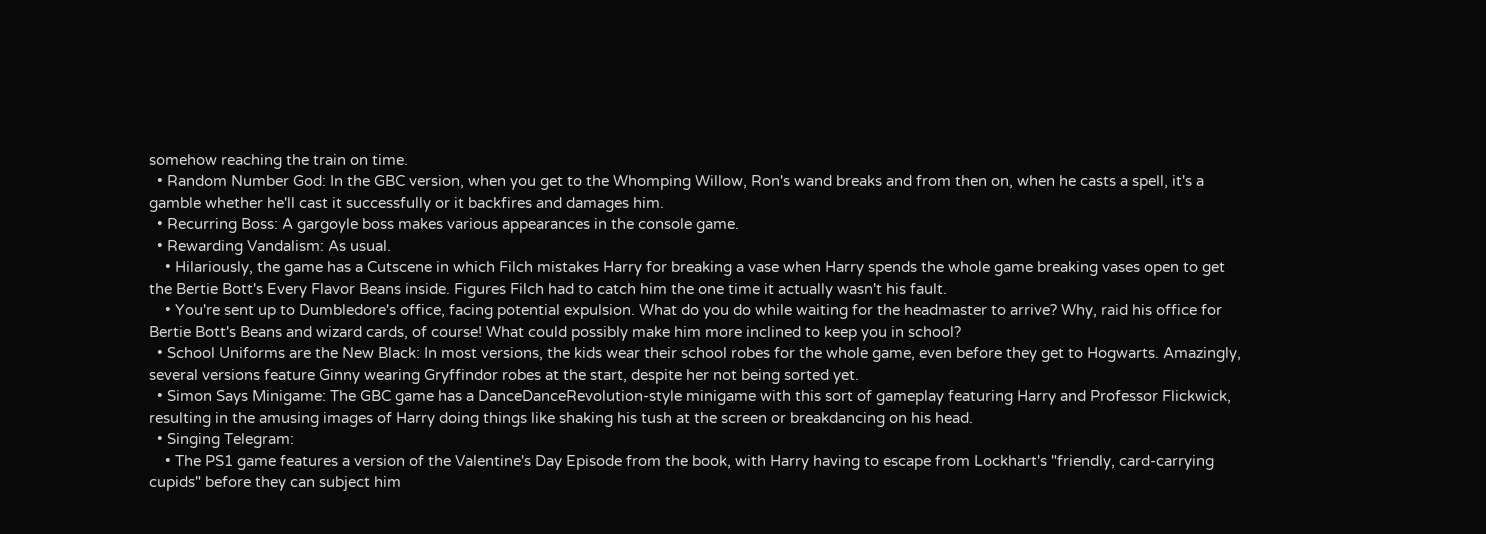somehow reaching the train on time.
  • Random Number God: In the GBC version, when you get to the Whomping Willow, Ron's wand breaks and from then on, when he casts a spell, it's a gamble whether he'll cast it successfully or it backfires and damages him.
  • Recurring Boss: A gargoyle boss makes various appearances in the console game.
  • Rewarding Vandalism: As usual.
    • Hilariously, the game has a Cutscene in which Filch mistakes Harry for breaking a vase when Harry spends the whole game breaking vases open to get the Bertie Bott's Every Flavor Beans inside. Figures Filch had to catch him the one time it actually wasn't his fault.
    • You're sent up to Dumbledore's office, facing potential expulsion. What do you do while waiting for the headmaster to arrive? Why, raid his office for Bertie Bott's Beans and wizard cards, of course! What could possibly make him more inclined to keep you in school?
  • School Uniforms are the New Black: In most versions, the kids wear their school robes for the whole game, even before they get to Hogwarts. Amazingly, several versions feature Ginny wearing Gryffindor robes at the start, despite her not being sorted yet.
  • Simon Says Minigame: The GBC game has a DanceDanceRevolution-style minigame with this sort of gameplay featuring Harry and Professor Flickwick, resulting in the amusing images of Harry doing things like shaking his tush at the screen or breakdancing on his head.
  • Singing Telegram:
    • The PS1 game features a version of the Valentine's Day Episode from the book, with Harry having to escape from Lockhart's "friendly, card-carrying cupids" before they can subject him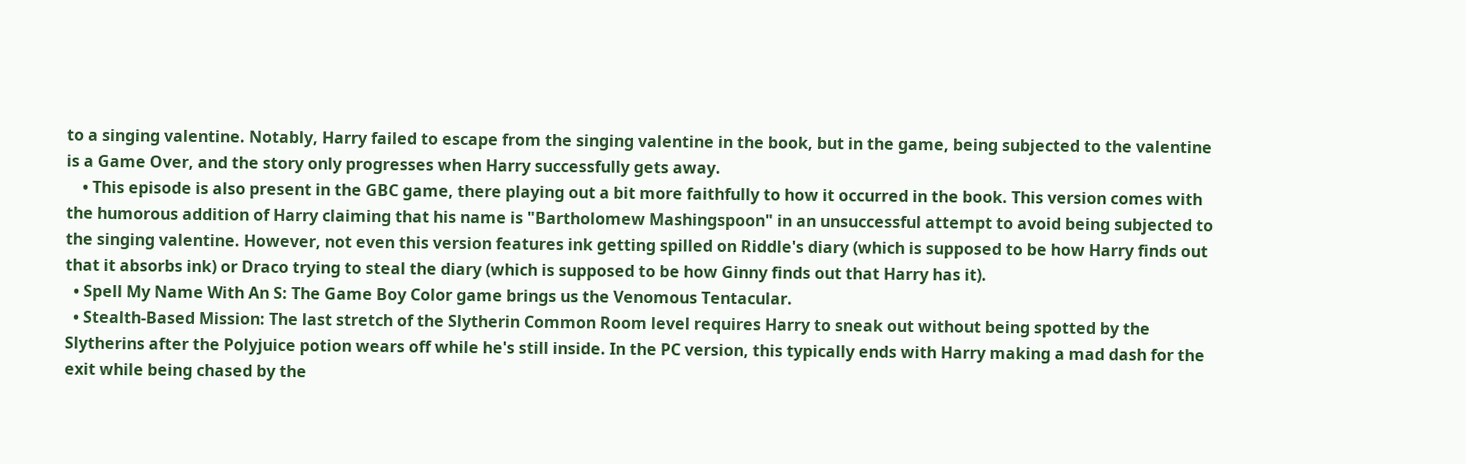to a singing valentine. Notably, Harry failed to escape from the singing valentine in the book, but in the game, being subjected to the valentine is a Game Over, and the story only progresses when Harry successfully gets away.
    • This episode is also present in the GBC game, there playing out a bit more faithfully to how it occurred in the book. This version comes with the humorous addition of Harry claiming that his name is "Bartholomew Mashingspoon" in an unsuccessful attempt to avoid being subjected to the singing valentine. However, not even this version features ink getting spilled on Riddle's diary (which is supposed to be how Harry finds out that it absorbs ink) or Draco trying to steal the diary (which is supposed to be how Ginny finds out that Harry has it).
  • Spell My Name With An S: The Game Boy Color game brings us the Venomous Tentacular.
  • Stealth-Based Mission: The last stretch of the Slytherin Common Room level requires Harry to sneak out without being spotted by the Slytherins after the Polyjuice potion wears off while he's still inside. In the PC version, this typically ends with Harry making a mad dash for the exit while being chased by the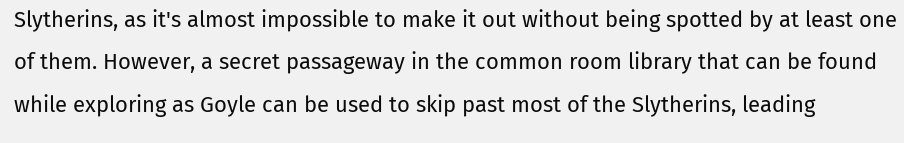Slytherins, as it's almost impossible to make it out without being spotted by at least one of them. However, a secret passageway in the common room library that can be found while exploring as Goyle can be used to skip past most of the Slytherins, leading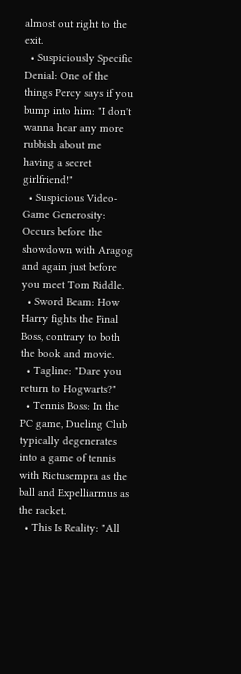almost out right to the exit.
  • Suspiciously Specific Denial: One of the things Percy says if you bump into him: "I don't wanna hear any more rubbish about me having a secret girlfriend!"
  • Suspicious Video-Game Generosity: Occurs before the showdown with Aragog and again just before you meet Tom Riddle.
  • Sword Beam: How Harry fights the Final Boss, contrary to both the book and movie.
  • Tagline: "Dare you return to Hogwarts?"
  • Tennis Boss: In the PC game, Dueling Club typically degenerates into a game of tennis with Rictusempra as the ball and Expelliarmus as the racket.
  • This Is Reality: "All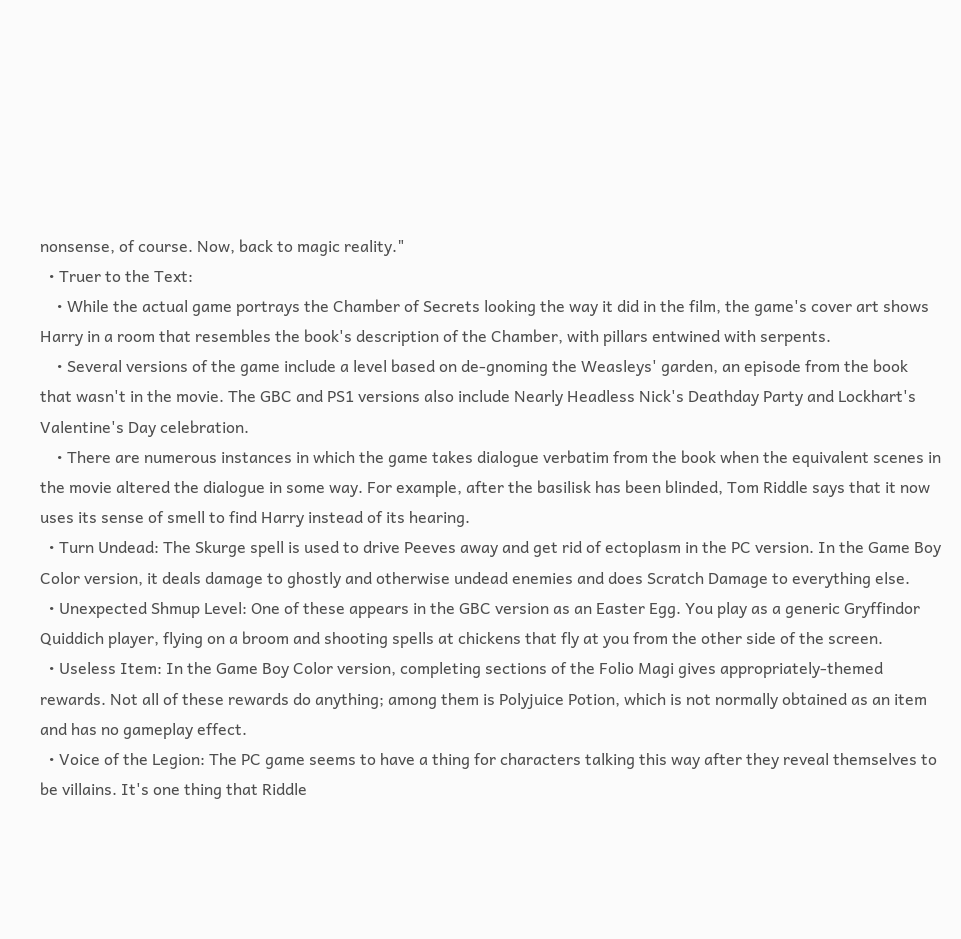nonsense, of course. Now, back to magic reality."
  • Truer to the Text:
    • While the actual game portrays the Chamber of Secrets looking the way it did in the film, the game's cover art shows Harry in a room that resembles the book's description of the Chamber, with pillars entwined with serpents.
    • Several versions of the game include a level based on de-gnoming the Weasleys' garden, an episode from the book that wasn't in the movie. The GBC and PS1 versions also include Nearly Headless Nick's Deathday Party and Lockhart's Valentine's Day celebration.
    • There are numerous instances in which the game takes dialogue verbatim from the book when the equivalent scenes in the movie altered the dialogue in some way. For example, after the basilisk has been blinded, Tom Riddle says that it now uses its sense of smell to find Harry instead of its hearing.
  • Turn Undead: The Skurge spell is used to drive Peeves away and get rid of ectoplasm in the PC version. In the Game Boy Color version, it deals damage to ghostly and otherwise undead enemies and does Scratch Damage to everything else.
  • Unexpected Shmup Level: One of these appears in the GBC version as an Easter Egg. You play as a generic Gryffindor Quiddich player, flying on a broom and shooting spells at chickens that fly at you from the other side of the screen.
  • Useless Item: In the Game Boy Color version, completing sections of the Folio Magi gives appropriately-themed rewards. Not all of these rewards do anything; among them is Polyjuice Potion, which is not normally obtained as an item and has no gameplay effect.
  • Voice of the Legion: The PC game seems to have a thing for characters talking this way after they reveal themselves to be villains. It's one thing that Riddle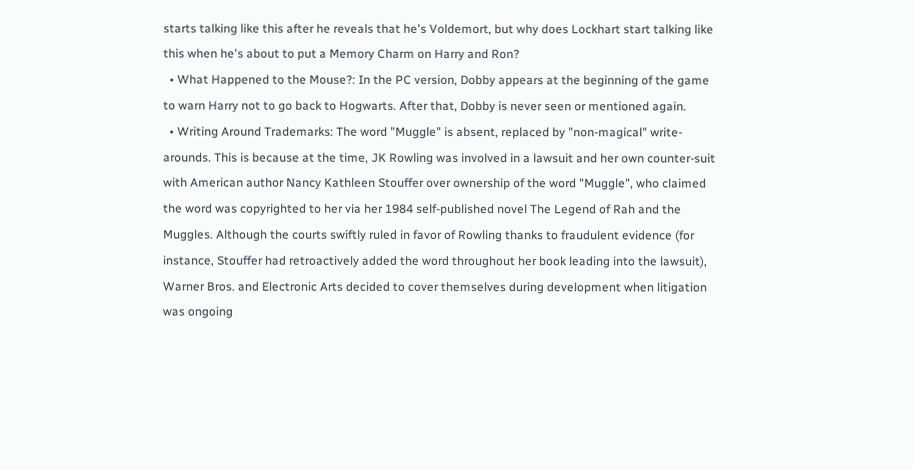starts talking like this after he reveals that he's Voldemort, but why does Lockhart start talking like this when he's about to put a Memory Charm on Harry and Ron?
  • What Happened to the Mouse?: In the PC version, Dobby appears at the beginning of the game to warn Harry not to go back to Hogwarts. After that, Dobby is never seen or mentioned again.
  • Writing Around Trademarks: The word "Muggle" is absent, replaced by "non-magical" write-arounds. This is because at the time, JK Rowling was involved in a lawsuit and her own counter-suit with American author Nancy Kathleen Stouffer over ownership of the word "Muggle", who claimed the word was copyrighted to her via her 1984 self-published novel The Legend of Rah and the Muggles. Although the courts swiftly ruled in favor of Rowling thanks to fraudulent evidence (for instance, Stouffer had retroactively added the word throughout her book leading into the lawsuit), Warner Bros. and Electronic Arts decided to cover themselves during development when litigation was ongoing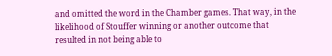and omitted the word in the Chamber games. That way, in the likelihood of Stouffer winning or another outcome that resulted in not being able to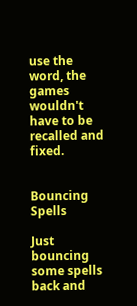use the word, the games wouldn't have to be recalled and fixed.


Bouncing Spells

Just bouncing some spells back and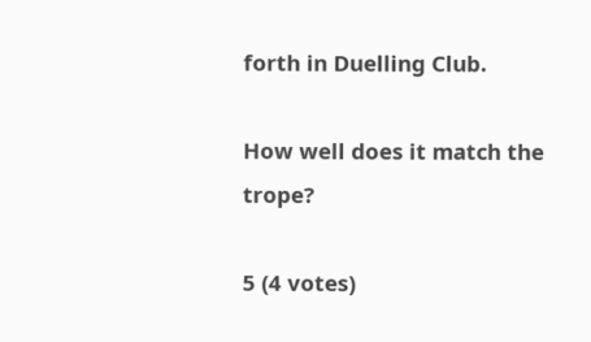forth in Duelling Club.

How well does it match the trope?

5 (4 votes)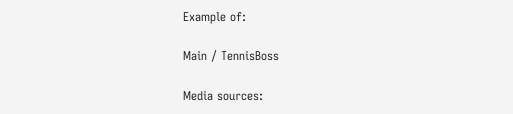Example of:

Main / TennisBoss

Media sources: